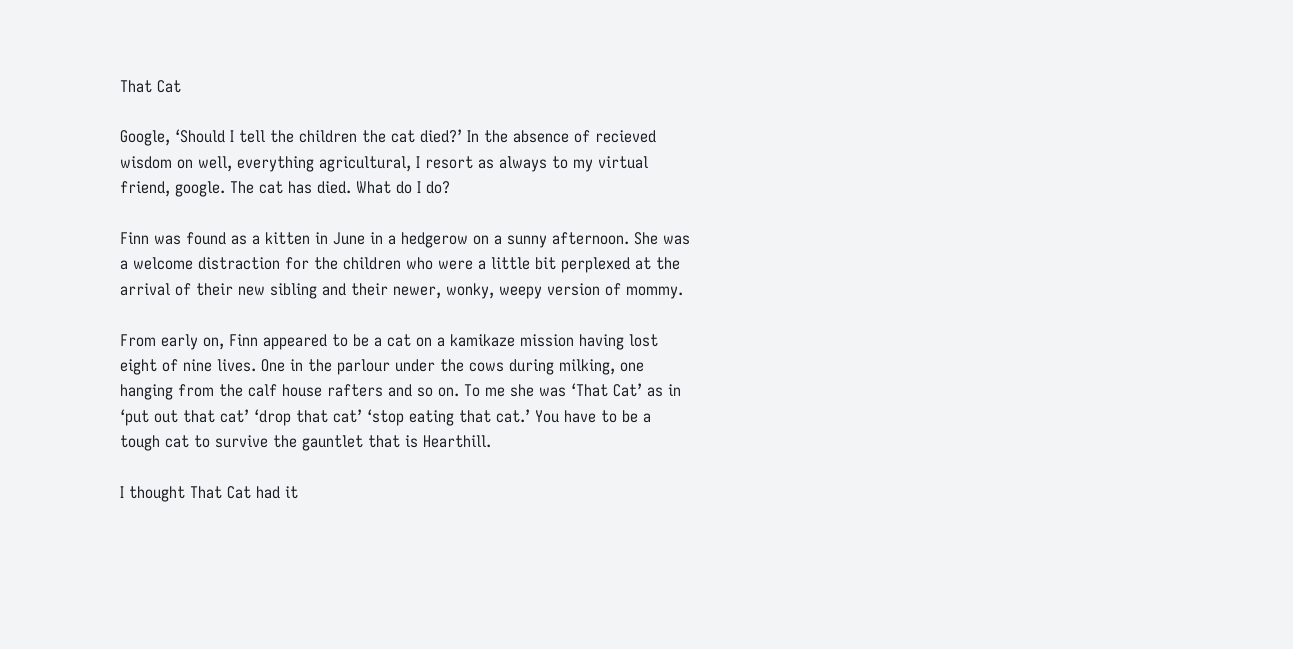That Cat

Google, ‘Should I tell the children the cat died?’ In the absence of recieved wisdom on well, everything agricultural, I resort as always to my virtual friend, google. The cat has died. What do I do?

Finn was found as a kitten in June in a hedgerow on a sunny afternoon. She was a welcome distraction for the children who were a little bit perplexed at the arrival of their new sibling and their newer, wonky, weepy version of mommy.

From early on, Finn appeared to be a cat on a kamikaze mission having lost eight of nine lives. One in the parlour under the cows during milking, one hanging from the calf house rafters and so on. To me she was ‘That Cat’ as in ‘put out that cat’ ‘drop that cat’ ‘stop eating that cat.’ You have to be a tough cat to survive the gauntlet that is Hearthill.

I thought That Cat had it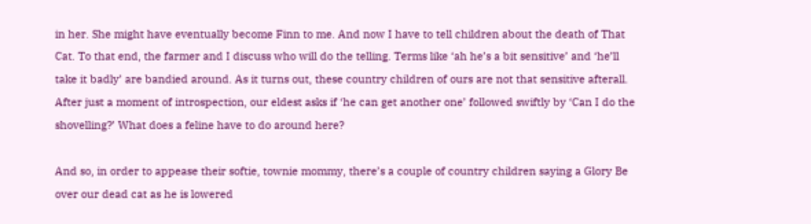in her. She might have eventually become Finn to me. And now I have to tell children about the death of That Cat. To that end, the farmer and I discuss who will do the telling. Terms like ‘ah he’s a bit sensitive’ and ‘he’ll take it badly’ are bandied around. As it turns out, these country children of ours are not that sensitive afterall. After just a moment of introspection, our eldest asks if ‘he can get another one’ followed swiftly by ‘Can I do the shovelling?’ What does a feline have to do around here?

And so, in order to appease their softie, townie mommy, there’s a couple of country children saying a Glory Be over our dead cat as he is lowered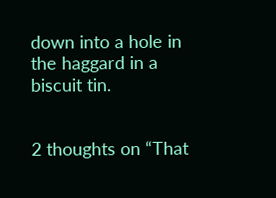down into a hole in the haggard in a biscuit tin.


2 thoughts on “That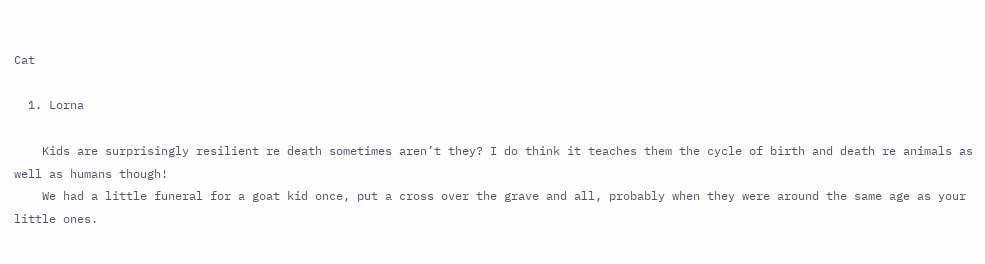Cat

  1. Lorna

    Kids are surprisingly resilient re death sometimes aren’t they? I do think it teaches them the cycle of birth and death re animals as well as humans though!
    We had a little funeral for a goat kid once, put a cross over the grave and all, probably when they were around the same age as your little ones.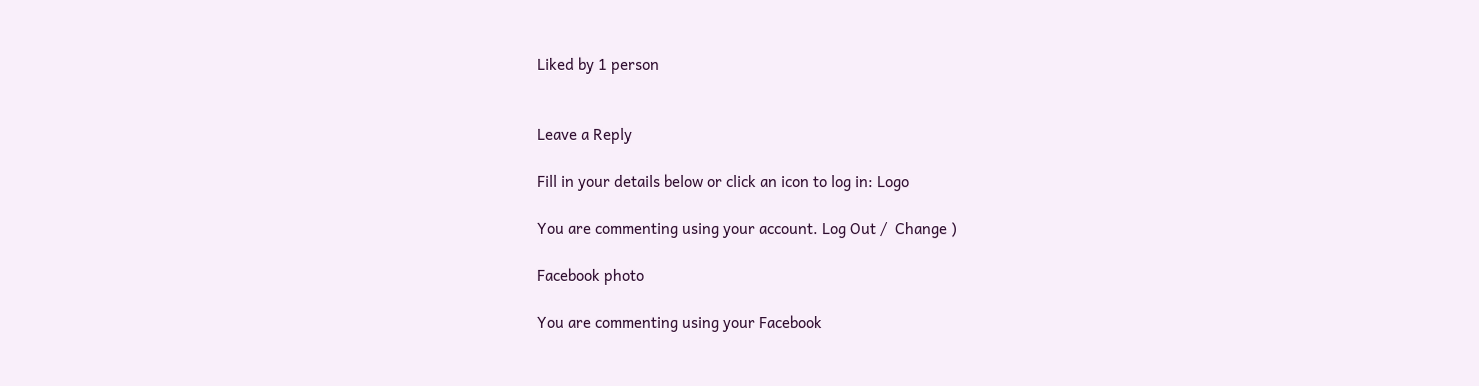Liked by 1 person


Leave a Reply

Fill in your details below or click an icon to log in: Logo

You are commenting using your account. Log Out /  Change )

Facebook photo

You are commenting using your Facebook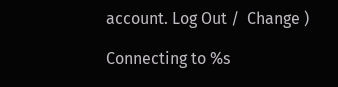account. Log Out /  Change )

Connecting to %s